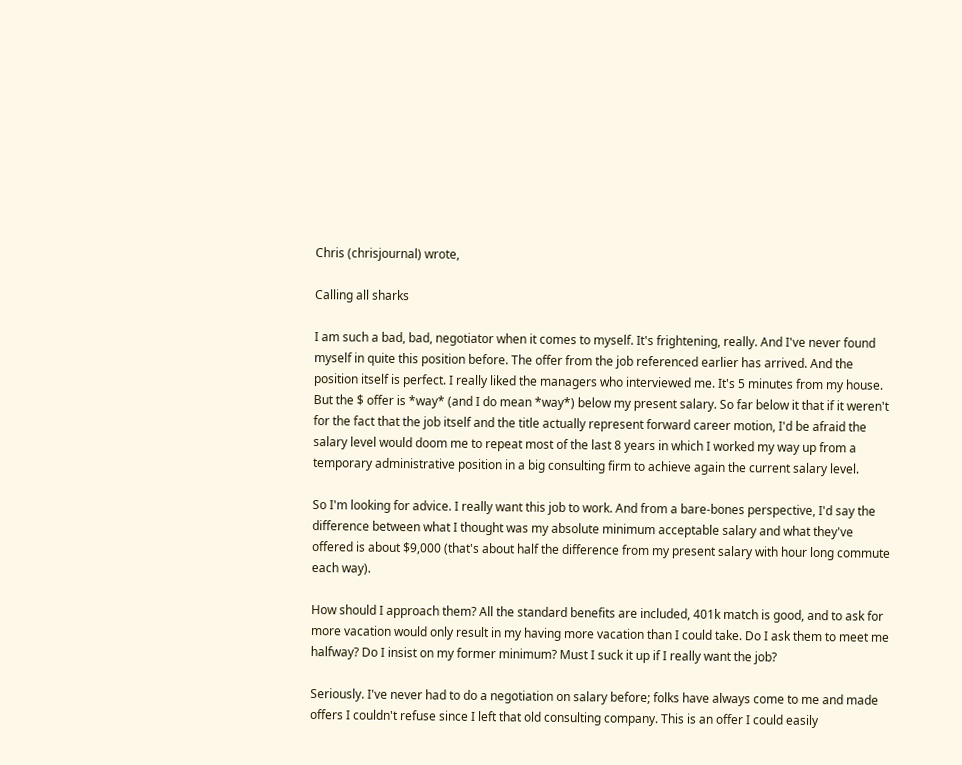Chris (chrisjournal) wrote,

Calling all sharks

I am such a bad, bad, negotiator when it comes to myself. It's frightening, really. And I've never found myself in quite this position before. The offer from the job referenced earlier has arrived. And the position itself is perfect. I really liked the managers who interviewed me. It's 5 minutes from my house. But the $ offer is *way* (and I do mean *way*) below my present salary. So far below it that if it weren't for the fact that the job itself and the title actually represent forward career motion, I'd be afraid the salary level would doom me to repeat most of the last 8 years in which I worked my way up from a temporary administrative position in a big consulting firm to achieve again the current salary level.

So I'm looking for advice. I really want this job to work. And from a bare-bones perspective, I'd say the difference between what I thought was my absolute minimum acceptable salary and what they've offered is about $9,000 (that's about half the difference from my present salary with hour long commute each way).

How should I approach them? All the standard benefits are included, 401k match is good, and to ask for more vacation would only result in my having more vacation than I could take. Do I ask them to meet me halfway? Do I insist on my former minimum? Must I suck it up if I really want the job?

Seriously. I've never had to do a negotiation on salary before; folks have always come to me and made offers I couldn't refuse since I left that old consulting company. This is an offer I could easily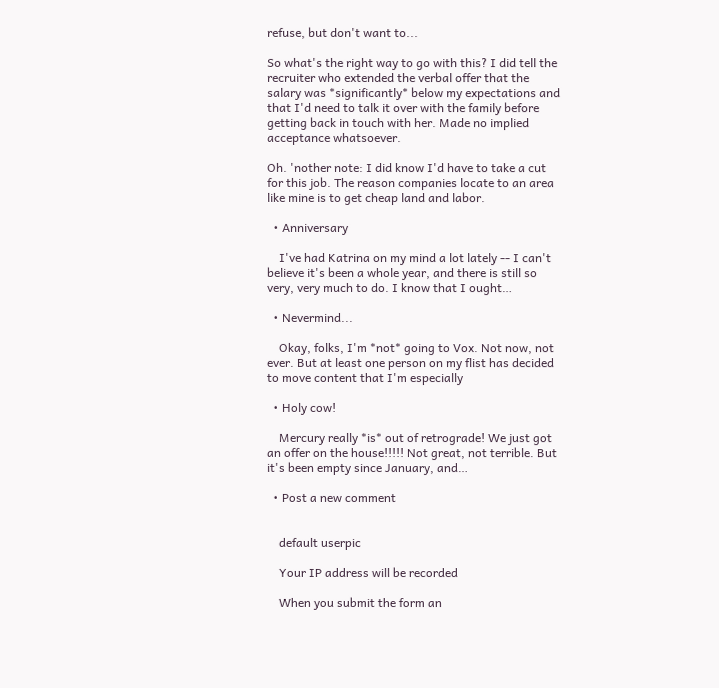refuse, but don't want to...

So what's the right way to go with this? I did tell the recruiter who extended the verbal offer that the salary was *significantly* below my expectations and that I'd need to talk it over with the family before getting back in touch with her. Made no implied acceptance whatsoever.

Oh. 'nother note: I did know I'd have to take a cut for this job. The reason companies locate to an area like mine is to get cheap land and labor.

  • Anniversary

    I've had Katrina on my mind a lot lately -- I can't believe it's been a whole year, and there is still so very, very much to do. I know that I ought…

  • Nevermind...

    Okay, folks, I'm *not* going to Vox. Not now, not ever. But at least one person on my flist has decided to move content that I'm especially

  • Holy cow!

    Mercury really *is* out of retrograde! We just got an offer on the house!!!!! Not great, not terrible. But it's been empty since January, and…

  • Post a new comment


    default userpic

    Your IP address will be recorded

    When you submit the form an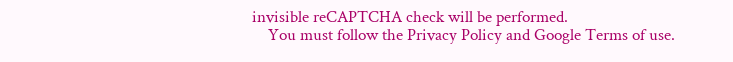invisible reCAPTCHA check will be performed.
    You must follow the Privacy Policy and Google Terms of use.